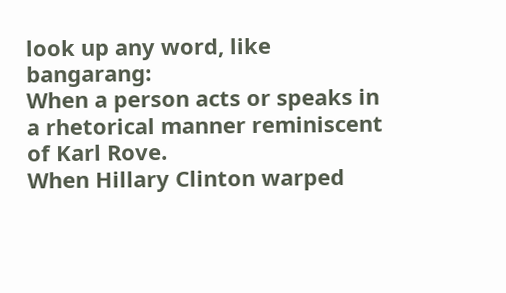look up any word, like bangarang:
When a person acts or speaks in a rhetorical manner reminiscent of Karl Rove.
When Hillary Clinton warped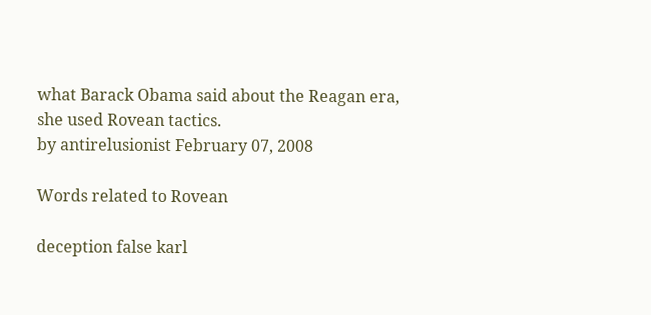what Barack Obama said about the Reagan era, she used Rovean tactics.
by antirelusionist February 07, 2008

Words related to Rovean

deception false karl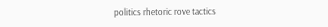politics rhetoric rove tactics